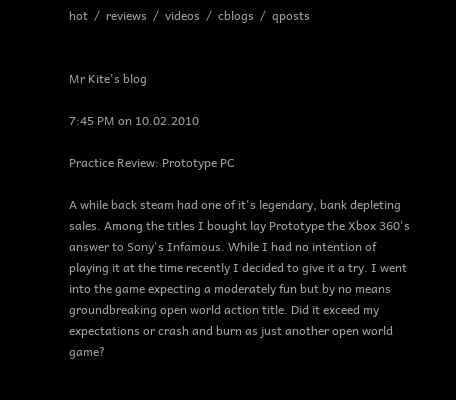hot  /  reviews  /  videos  /  cblogs  /  qposts


Mr Kite's blog

7:45 PM on 10.02.2010

Practice Review: Prototype PC

A while back steam had one of it's legendary, bank depleting sales. Among the titles I bought lay Prototype the Xbox 360's answer to Sony's Infamous. While I had no intention of playing it at the time recently I decided to give it a try. I went into the game expecting a moderately fun but by no means groundbreaking open world action title. Did it exceed my expectations or crash and burn as just another open world game?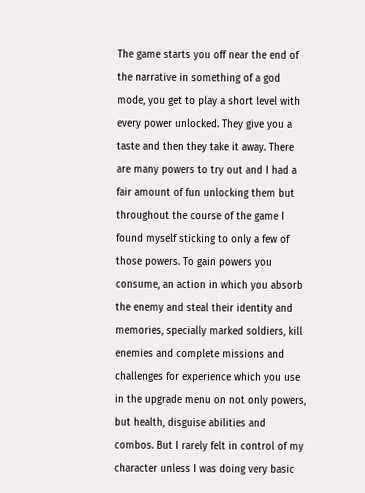The game starts you off near the end of the narrative in something of a god mode, you get to play a short level with every power unlocked. They give you a taste and then they take it away. There are many powers to try out and I had a fair amount of fun unlocking them but throughout the course of the game I found myself sticking to only a few of those powers. To gain powers you consume, an action in which you absorb the enemy and steal their identity and memories, specially marked soldiers, kill enemies and complete missions and challenges for experience which you use in the upgrade menu on not only powers, but health, disguise abilities and combos. But I rarely felt in control of my character unless I was doing very basic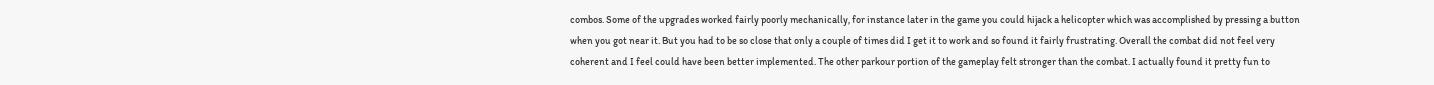combos. Some of the upgrades worked fairly poorly mechanically, for instance later in the game you could hijack a helicopter which was accomplished by pressing a button when you got near it. But you had to be so close that only a couple of times did I get it to work and so found it fairly frustrating. Overall the combat did not feel very coherent and I feel could have been better implemented. The other parkour portion of the gameplay felt stronger than the combat. I actually found it pretty fun to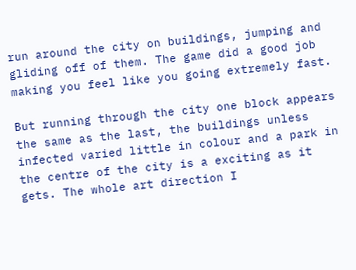run around the city on buildings, jumping and gliding off of them. The game did a good job making you feel like you going extremely fast.

But running through the city one block appears the same as the last, the buildings unless infected varied little in colour and a park in the centre of the city is a exciting as it gets. The whole art direction I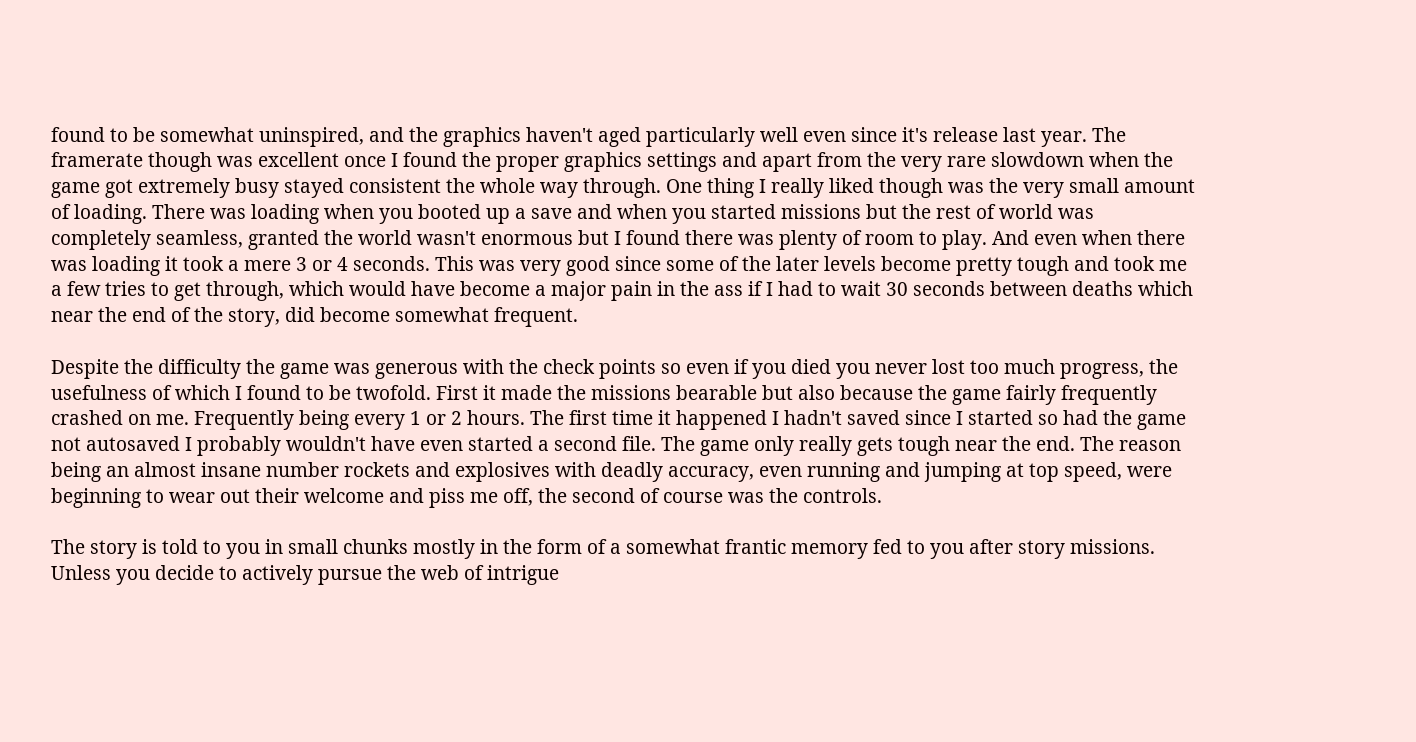found to be somewhat uninspired, and the graphics haven't aged particularly well even since it's release last year. The framerate though was excellent once I found the proper graphics settings and apart from the very rare slowdown when the game got extremely busy stayed consistent the whole way through. One thing I really liked though was the very small amount of loading. There was loading when you booted up a save and when you started missions but the rest of world was completely seamless, granted the world wasn't enormous but I found there was plenty of room to play. And even when there was loading it took a mere 3 or 4 seconds. This was very good since some of the later levels become pretty tough and took me a few tries to get through, which would have become a major pain in the ass if I had to wait 30 seconds between deaths which near the end of the story, did become somewhat frequent.

Despite the difficulty the game was generous with the check points so even if you died you never lost too much progress, the usefulness of which I found to be twofold. First it made the missions bearable but also because the game fairly frequently crashed on me. Frequently being every 1 or 2 hours. The first time it happened I hadn't saved since I started so had the game not autosaved I probably wouldn't have even started a second file. The game only really gets tough near the end. The reason being an almost insane number rockets and explosives with deadly accuracy, even running and jumping at top speed, were beginning to wear out their welcome and piss me off, the second of course was the controls.

The story is told to you in small chunks mostly in the form of a somewhat frantic memory fed to you after story missions. Unless you decide to actively pursue the web of intrigue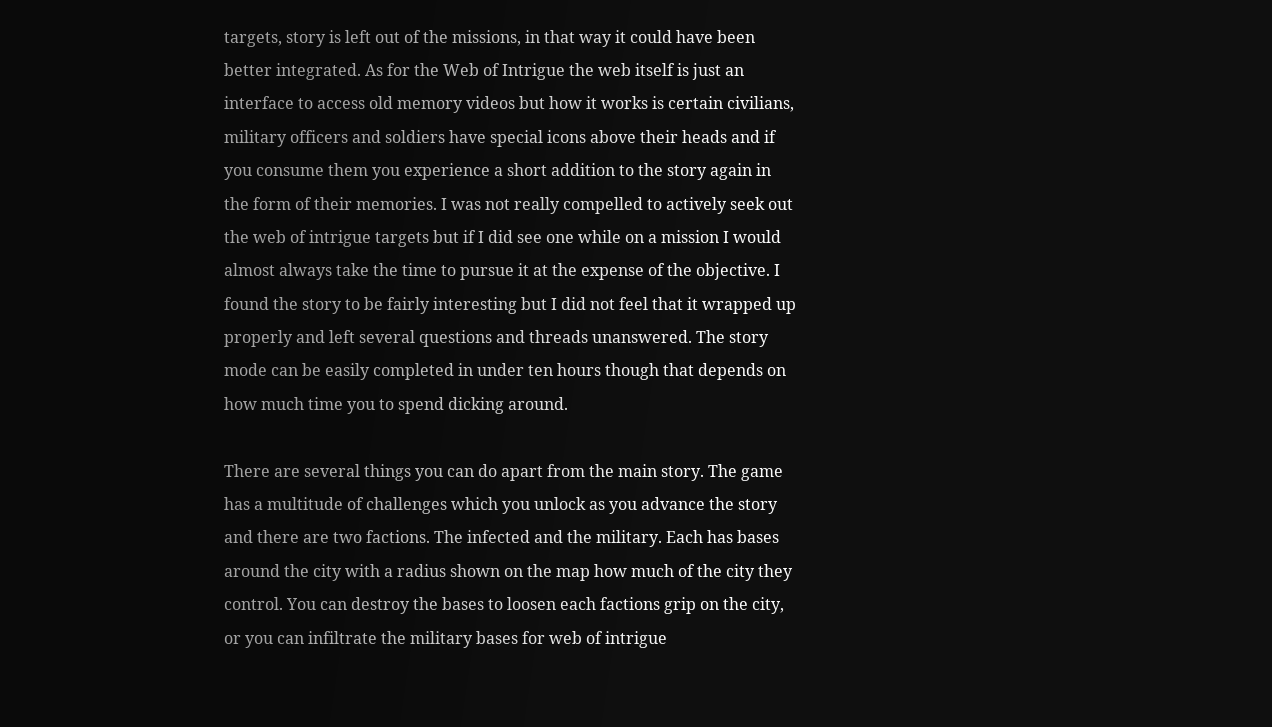targets, story is left out of the missions, in that way it could have been better integrated. As for the Web of Intrigue the web itself is just an interface to access old memory videos but how it works is certain civilians, military officers and soldiers have special icons above their heads and if you consume them you experience a short addition to the story again in the form of their memories. I was not really compelled to actively seek out the web of intrigue targets but if I did see one while on a mission I would almost always take the time to pursue it at the expense of the objective. I found the story to be fairly interesting but I did not feel that it wrapped up properly and left several questions and threads unanswered. The story mode can be easily completed in under ten hours though that depends on how much time you to spend dicking around.

There are several things you can do apart from the main story. The game has a multitude of challenges which you unlock as you advance the story and there are two factions. The infected and the military. Each has bases around the city with a radius shown on the map how much of the city they control. You can destroy the bases to loosen each factions grip on the city, or you can infiltrate the military bases for web of intrigue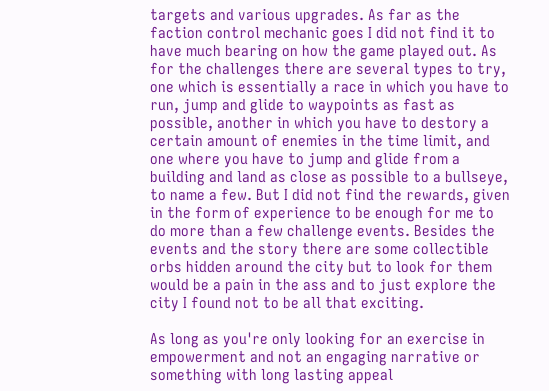targets and various upgrades. As far as the faction control mechanic goes I did not find it to have much bearing on how the game played out. As for the challenges there are several types to try, one which is essentially a race in which you have to run, jump and glide to waypoints as fast as possible, another in which you have to destory a certain amount of enemies in the time limit, and one where you have to jump and glide from a building and land as close as possible to a bullseye, to name a few. But I did not find the rewards, given in the form of experience to be enough for me to do more than a few challenge events. Besides the events and the story there are some collectible orbs hidden around the city but to look for them would be a pain in the ass and to just explore the city I found not to be all that exciting.

As long as you're only looking for an exercise in empowerment and not an engaging narrative or something with long lasting appeal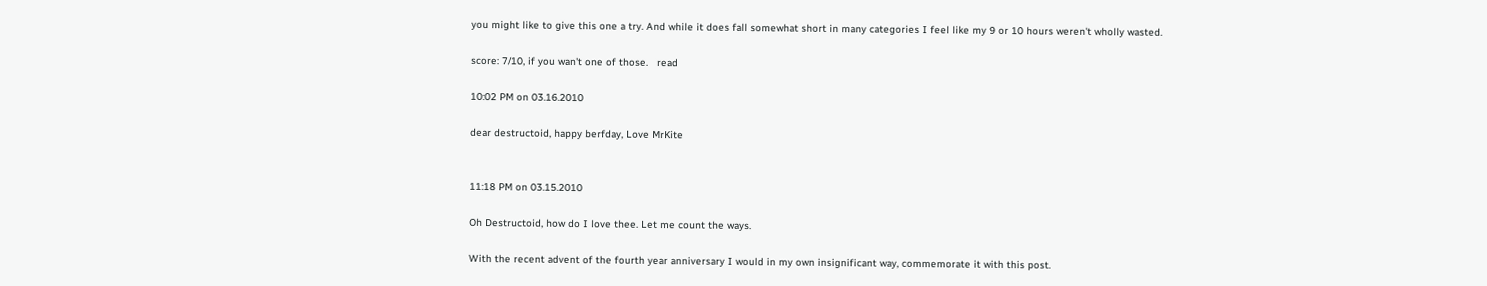you might like to give this one a try. And while it does fall somewhat short in many categories I feel like my 9 or 10 hours weren't wholly wasted.

score: 7/10, if you wan't one of those.   read

10:02 PM on 03.16.2010

dear destructoid, happy berfday, Love MrKite


11:18 PM on 03.15.2010

Oh Destructoid, how do I love thee. Let me count the ways.

With the recent advent of the fourth year anniversary I would in my own insignificant way, commemorate it with this post.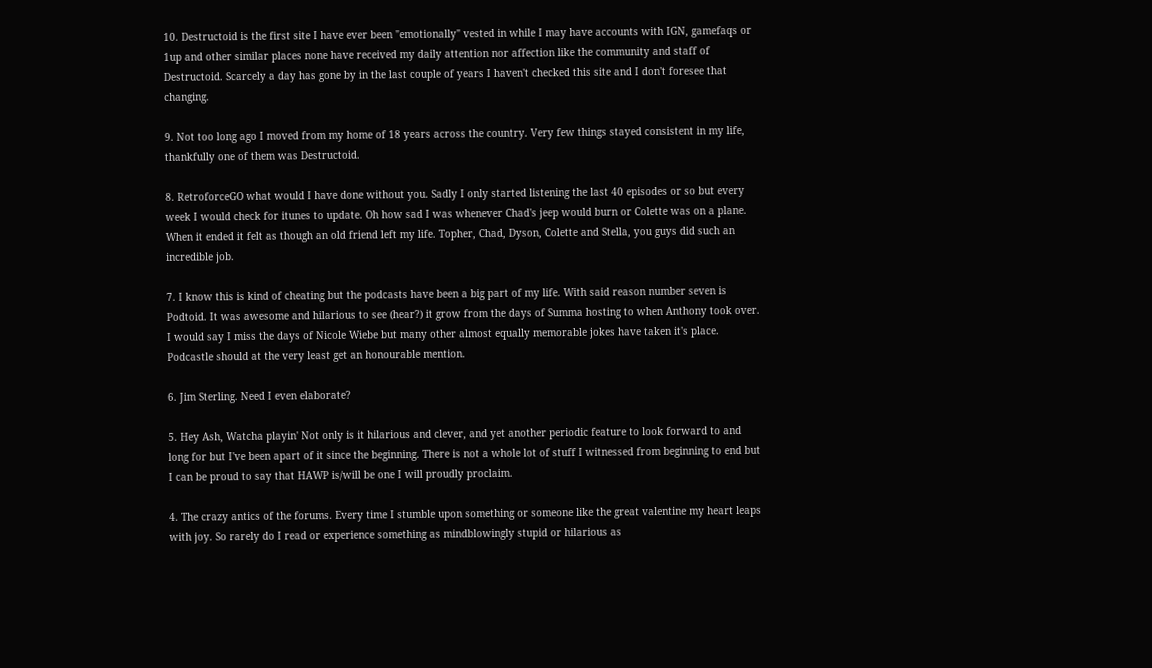10. Destructoid is the first site I have ever been "emotionally" vested in while I may have accounts with IGN, gamefaqs or 1up and other similar places none have received my daily attention nor affection like the community and staff of Destructoid. Scarcely a day has gone by in the last couple of years I haven't checked this site and I don't foresee that changing.

9. Not too long ago I moved from my home of 18 years across the country. Very few things stayed consistent in my life, thankfully one of them was Destructoid.

8. RetroforceGO what would I have done without you. Sadly I only started listening the last 40 episodes or so but every week I would check for itunes to update. Oh how sad I was whenever Chad's jeep would burn or Colette was on a plane. When it ended it felt as though an old friend left my life. Topher, Chad, Dyson, Colette and Stella, you guys did such an incredible job.

7. I know this is kind of cheating but the podcasts have been a big part of my life. With said reason number seven is Podtoid. It was awesome and hilarious to see (hear?) it grow from the days of Summa hosting to when Anthony took over. I would say I miss the days of Nicole Wiebe but many other almost equally memorable jokes have taken it's place. Podcastle should at the very least get an honourable mention.

6. Jim Sterling. Need I even elaborate?

5. Hey Ash, Watcha playin' Not only is it hilarious and clever, and yet another periodic feature to look forward to and long for but I've been apart of it since the beginning. There is not a whole lot of stuff I witnessed from beginning to end but I can be proud to say that HAWP is/will be one I will proudly proclaim.

4. The crazy antics of the forums. Every time I stumble upon something or someone like the great valentine my heart leaps with joy. So rarely do I read or experience something as mindblowingly stupid or hilarious as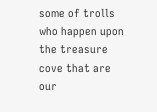some of trolls who happen upon the treasure cove that are our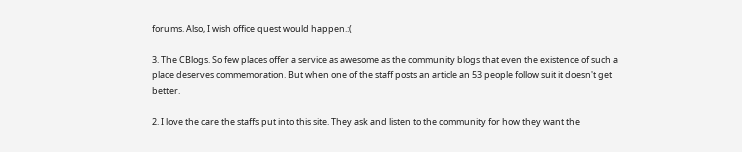forums. Also, I wish office quest would happen.:(

3. The CBlogs. So few places offer a service as awesome as the community blogs that even the existence of such a place deserves commemoration. But when one of the staff posts an article an 53 people follow suit it doesn't get better.

2. I love the care the staffs put into this site. They ask and listen to the community for how they want the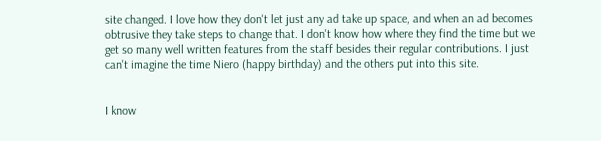site changed. I love how they don't let just any ad take up space, and when an ad becomes obtrusive they take steps to change that. I don't know how where they find the time but we get so many well written features from the staff besides their regular contributions. I just can't imagine the time Niero (happy birthday) and the others put into this site.


I know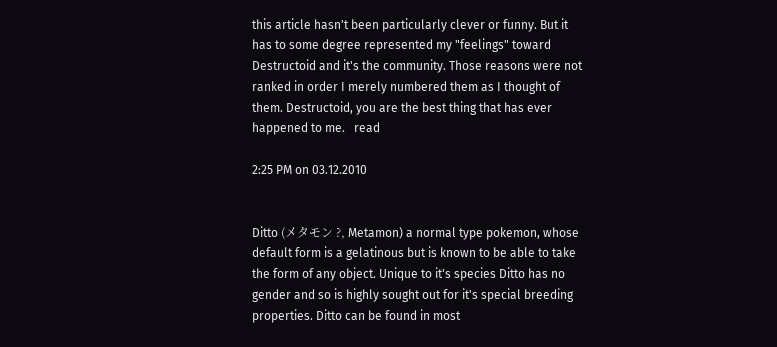this article hasn't been particularly clever or funny. But it has to some degree represented my "feelings" toward Destructoid and it's the community. Those reasons were not ranked in order I merely numbered them as I thought of them. Destructoid, you are the best thing that has ever happened to me.   read

2:25 PM on 03.12.2010


Ditto (メタモン ?, Metamon) a normal type pokemon, whose default form is a gelatinous but is known to be able to take the form of any object. Unique to it's species Ditto has no gender and so is highly sought out for it's special breeding properties. Ditto can be found in most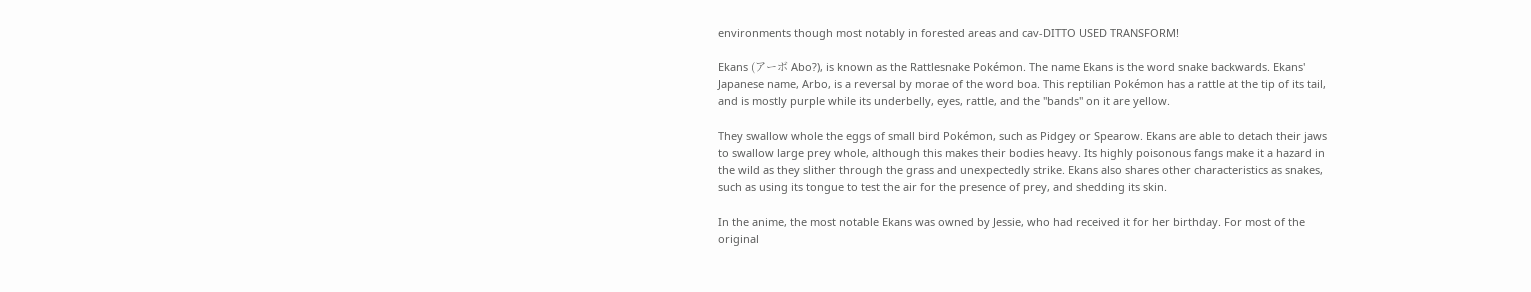environments though most notably in forested areas and cav-DITTO USED TRANSFORM!

Ekans (アーボ Abo?), is known as the Rattlesnake Pokémon. The name Ekans is the word snake backwards. Ekans' Japanese name, Arbo, is a reversal by morae of the word boa. This reptilian Pokémon has a rattle at the tip of its tail, and is mostly purple while its underbelly, eyes, rattle, and the "bands" on it are yellow.

They swallow whole the eggs of small bird Pokémon, such as Pidgey or Spearow. Ekans are able to detach their jaws to swallow large prey whole, although this makes their bodies heavy. Its highly poisonous fangs make it a hazard in the wild as they slither through the grass and unexpectedly strike. Ekans also shares other characteristics as snakes, such as using its tongue to test the air for the presence of prey, and shedding its skin.

In the anime, the most notable Ekans was owned by Jessie, who had received it for her birthday. For most of the original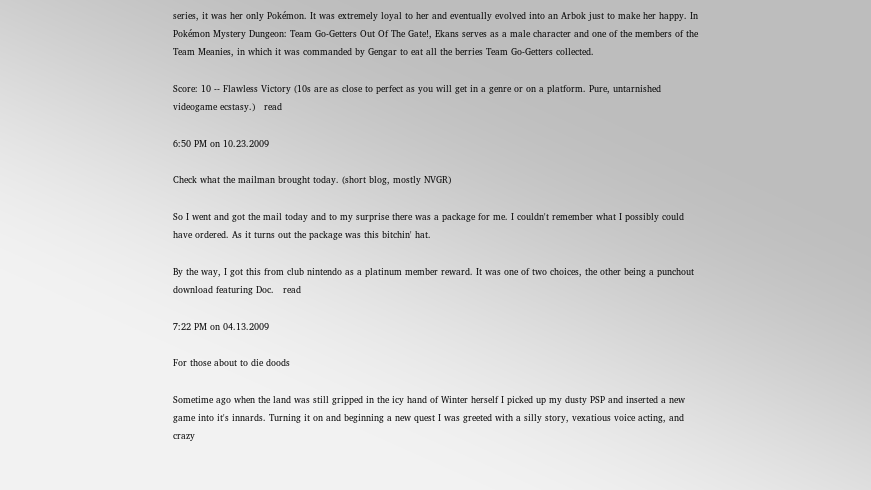series, it was her only Pokémon. It was extremely loyal to her and eventually evolved into an Arbok just to make her happy. In Pokémon Mystery Dungeon: Team Go-Getters Out Of The Gate!, Ekans serves as a male character and one of the members of the Team Meanies, in which it was commanded by Gengar to eat all the berries Team Go-Getters collected.

Score: 10 -- Flawless Victory (10s are as close to perfect as you will get in a genre or on a platform. Pure, untarnished videogame ecstasy.)   read

6:50 PM on 10.23.2009

Check what the mailman brought today. (short blog, mostly NVGR)

So I went and got the mail today and to my surprise there was a package for me. I couldn't remember what I possibly could have ordered. As it turns out the package was this bitchin' hat.

By the way, I got this from club nintendo as a platinum member reward. It was one of two choices, the other being a punchout download featuring Doc.   read

7:22 PM on 04.13.2009

For those about to die doods

Sometime ago when the land was still gripped in the icy hand of Winter herself I picked up my dusty PSP and inserted a new game into it's innards. Turning it on and beginning a new quest I was greeted with a silly story, vexatious voice acting, and crazy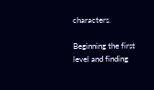characters.

Beginning the first level and finding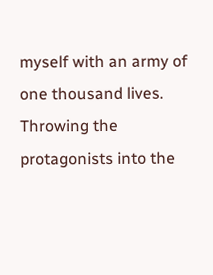myself with an army of one thousand lives. Throwing the protagonists into the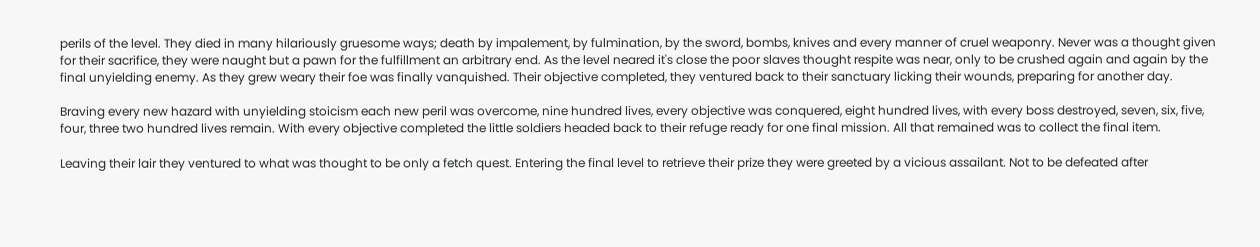perils of the level. They died in many hilariously gruesome ways; death by impalement, by fulmination, by the sword, bombs, knives and every manner of cruel weaponry. Never was a thought given for their sacrifice, they were naught but a pawn for the fulfillment an arbitrary end. As the level neared it's close the poor slaves thought respite was near, only to be crushed again and again by the final unyielding enemy. As they grew weary their foe was finally vanquished. Their objective completed, they ventured back to their sanctuary licking their wounds, preparing for another day.

Braving every new hazard with unyielding stoicism each new peril was overcome, nine hundred lives, every objective was conquered, eight hundred lives, with every boss destroyed, seven, six, five, four, three two hundred lives remain. With every objective completed the little soldiers headed back to their refuge ready for one final mission. All that remained was to collect the final item.

Leaving their lair they ventured to what was thought to be only a fetch quest. Entering the final level to retrieve their prize they were greeted by a vicious assailant. Not to be defeated after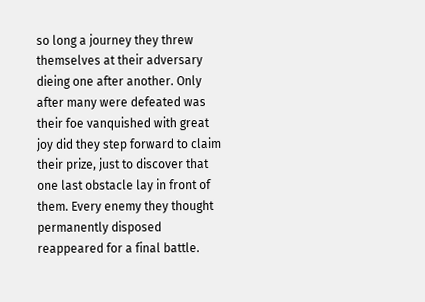so long a journey they threw themselves at their adversary dieing one after another. Only after many were defeated was their foe vanquished with great joy did they step forward to claim their prize, just to discover that one last obstacle lay in front of them. Every enemy they thought permanently disposed reappeared for a final battle.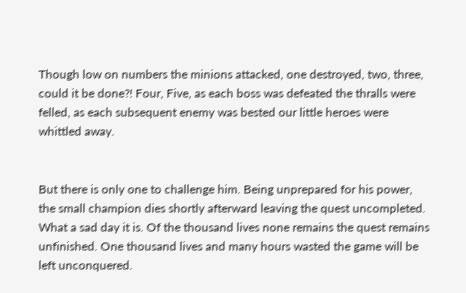Though low on numbers the minions attacked, one destroyed, two, three, could it be done?! Four, Five, as each boss was defeated the thralls were felled, as each subsequent enemy was bested our little heroes were whittled away.


But there is only one to challenge him. Being unprepared for his power, the small champion dies shortly afterward leaving the quest uncompleted. What a sad day it is. Of the thousand lives none remains the quest remains unfinished. One thousand lives and many hours wasted the game will be left unconquered.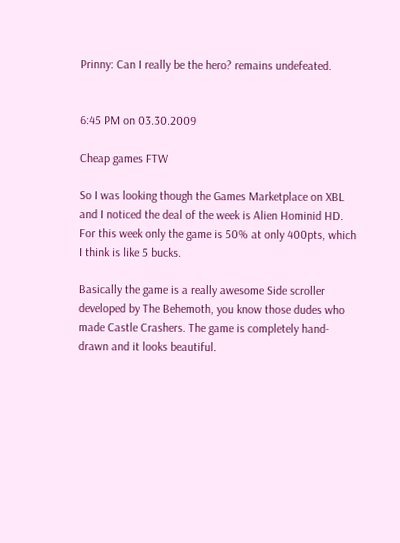Prinny: Can I really be the hero? remains undefeated.


6:45 PM on 03.30.2009

Cheap games FTW

So I was looking though the Games Marketplace on XBL and I noticed the deal of the week is Alien Hominid HD. For this week only the game is 50% at only 400pts, which I think is like 5 bucks.

Basically the game is a really awesome Side scroller developed by The Behemoth, you know those dudes who made Castle Crashers. The game is completely hand-drawn and it looks beautiful.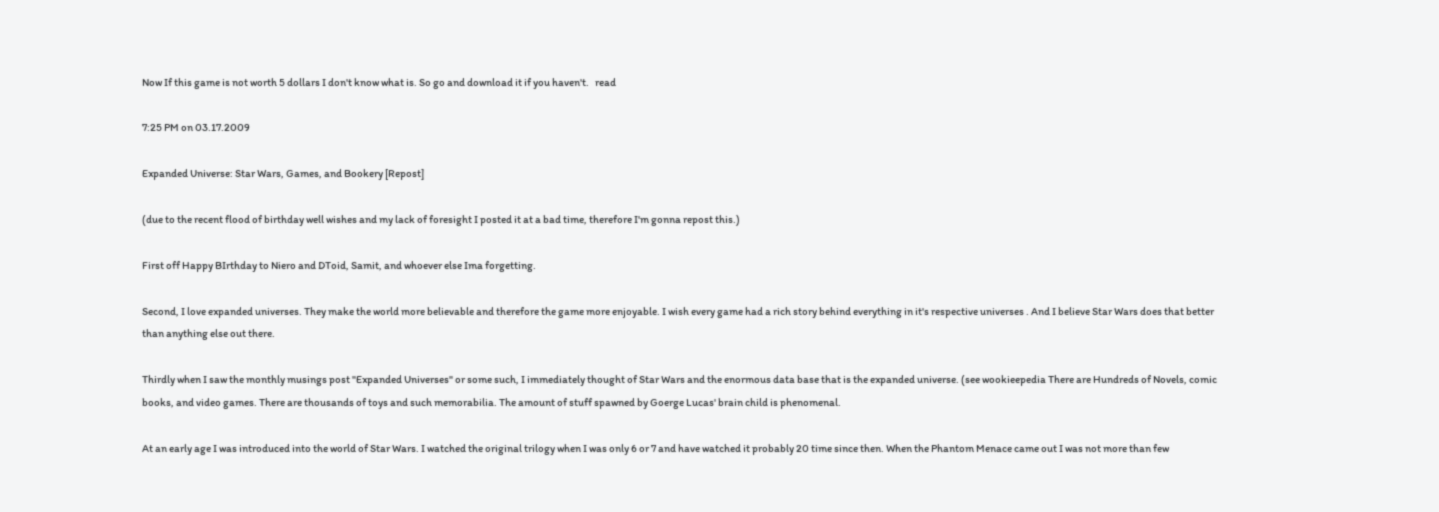Now If this game is not worth 5 dollars I don't know what is. So go and download it if you haven't.   read

7:25 PM on 03.17.2009

Expanded Universe: Star Wars, Games, and Bookery [Repost]

(due to the recent flood of birthday well wishes and my lack of foresight I posted it at a bad time, therefore I'm gonna repost this.)

First off Happy BIrthday to Niero and DToid, Samit, and whoever else Ima forgetting.

Second, I love expanded universes. They make the world more believable and therefore the game more enjoyable. I wish every game had a rich story behind everything in it's respective universes . And I believe Star Wars does that better than anything else out there.

Thirdly when I saw the monthly musings post "Expanded Universes" or some such, I immediately thought of Star Wars and the enormous data base that is the expanded universe. (see wookieepedia There are Hundreds of Novels, comic books, and video games. There are thousands of toys and such memorabilia. The amount of stuff spawned by Goerge Lucas' brain child is phenomenal.

At an early age I was introduced into the world of Star Wars. I watched the original trilogy when I was only 6 or 7 and have watched it probably 20 time since then. When the Phantom Menace came out I was not more than few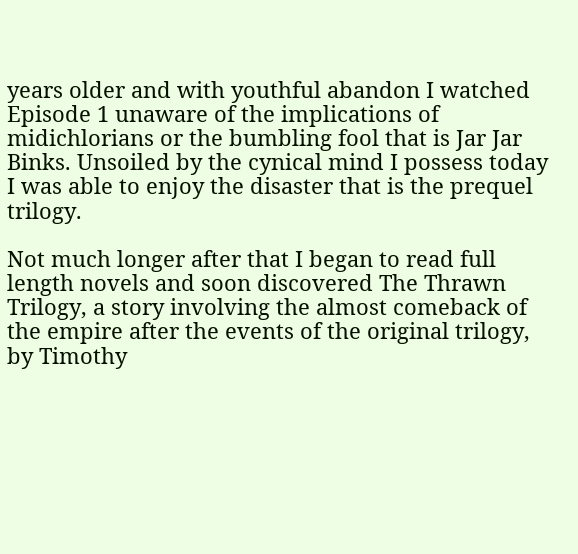years older and with youthful abandon I watched Episode 1 unaware of the implications of midichlorians or the bumbling fool that is Jar Jar Binks. Unsoiled by the cynical mind I possess today I was able to enjoy the disaster that is the prequel trilogy.

Not much longer after that I began to read full length novels and soon discovered The Thrawn Trilogy, a story involving the almost comeback of the empire after the events of the original trilogy, by Timothy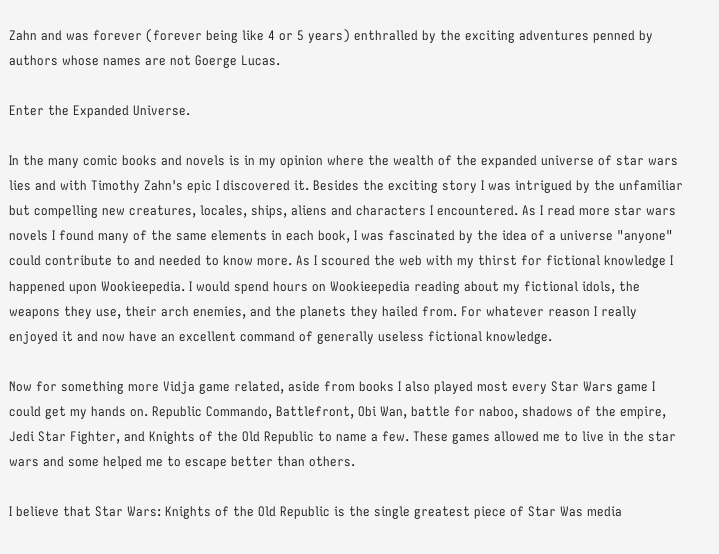Zahn and was forever (forever being like 4 or 5 years) enthralled by the exciting adventures penned by authors whose names are not Goerge Lucas.

Enter the Expanded Universe.

In the many comic books and novels is in my opinion where the wealth of the expanded universe of star wars lies and with Timothy Zahn's epic I discovered it. Besides the exciting story I was intrigued by the unfamiliar but compelling new creatures, locales, ships, aliens and characters I encountered. As I read more star wars novels I found many of the same elements in each book, I was fascinated by the idea of a universe "anyone" could contribute to and needed to know more. As I scoured the web with my thirst for fictional knowledge I happened upon Wookieepedia. I would spend hours on Wookieepedia reading about my fictional idols, the weapons they use, their arch enemies, and the planets they hailed from. For whatever reason I really enjoyed it and now have an excellent command of generally useless fictional knowledge.

Now for something more Vidja game related, aside from books I also played most every Star Wars game I could get my hands on. Republic Commando, Battlefront, Obi Wan, battle for naboo, shadows of the empire, Jedi Star Fighter, and Knights of the Old Republic to name a few. These games allowed me to live in the star wars and some helped me to escape better than others.

I believe that Star Wars: Knights of the Old Republic is the single greatest piece of Star Was media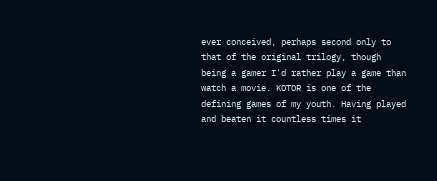ever conceived, perhaps second only to that of the original trilogy, though being a gamer I'd rather play a game than watch a movie. KOTOR is one of the defining games of my youth. Having played and beaten it countless times it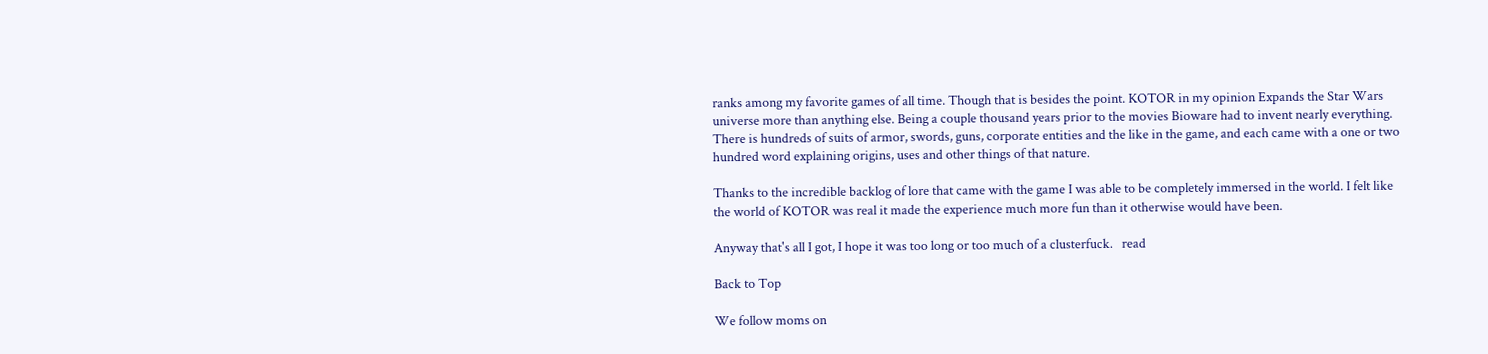ranks among my favorite games of all time. Though that is besides the point. KOTOR in my opinion Expands the Star Wars universe more than anything else. Being a couple thousand years prior to the movies Bioware had to invent nearly everything. There is hundreds of suits of armor, swords, guns, corporate entities and the like in the game, and each came with a one or two hundred word explaining origins, uses and other things of that nature.

Thanks to the incredible backlog of lore that came with the game I was able to be completely immersed in the world. I felt like the world of KOTOR was real it made the experience much more fun than it otherwise would have been.

Anyway that's all I got, I hope it was too long or too much of a clusterfuck.   read

Back to Top

We follow moms on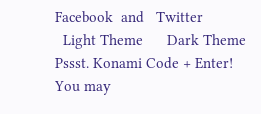Facebook  and   Twitter
  Light Theme      Dark Theme
Pssst. Konami Code + Enter!
You may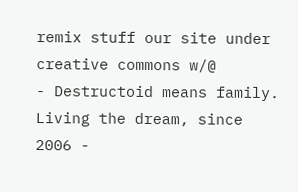remix stuff our site under creative commons w/@
- Destructoid means family. Living the dream, since 2006 -